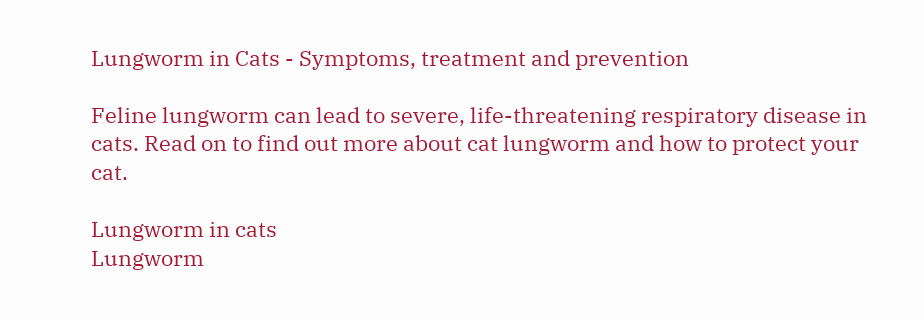Lungworm in Cats - Symptoms, treatment and prevention

Feline lungworm can lead to severe, life-threatening respiratory disease in cats. Read on to find out more about cat lungworm and how to protect your cat.

Lungworm in cats
Lungworm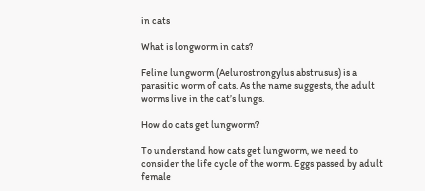in cats

What is longworm in cats?

Feline lungworm (Aelurostrongylus abstrusus) is a parasitic worm of cats. As the name suggests, the adult worms live in the cat’s lungs.

How do cats get lungworm?

To understand how cats get lungworm, we need to consider the life cycle of the worm. Eggs passed by adult female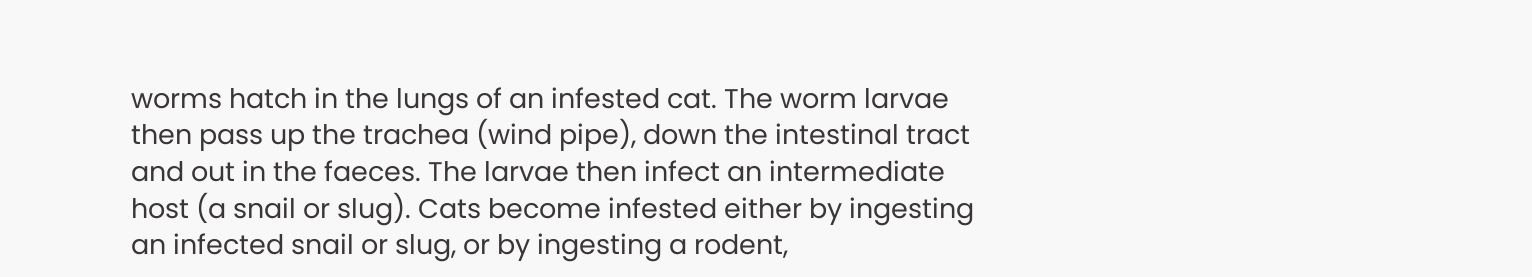worms hatch in the lungs of an infested cat. The worm larvae then pass up the trachea (wind pipe), down the intestinal tract and out in the faeces. The larvae then infect an intermediate host (a snail or slug). Cats become infested either by ingesting an infected snail or slug, or by ingesting a rodent,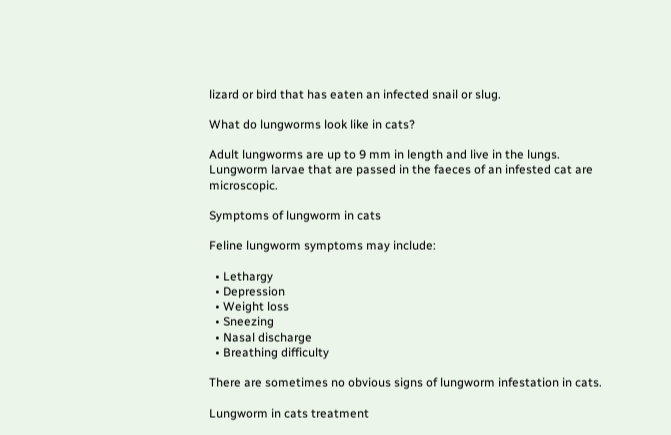lizard or bird that has eaten an infected snail or slug.

What do lungworms look like in cats?

Adult lungworms are up to 9 mm in length and live in the lungs. Lungworm larvae that are passed in the faeces of an infested cat are microscopic.

Symptoms of lungworm in cats

Feline lungworm symptoms may include:

  • Lethargy
  • Depression
  • Weight loss
  • Sneezing
  • Nasal discharge
  • Breathing difficulty

There are sometimes no obvious signs of lungworm infestation in cats.

Lungworm in cats treatment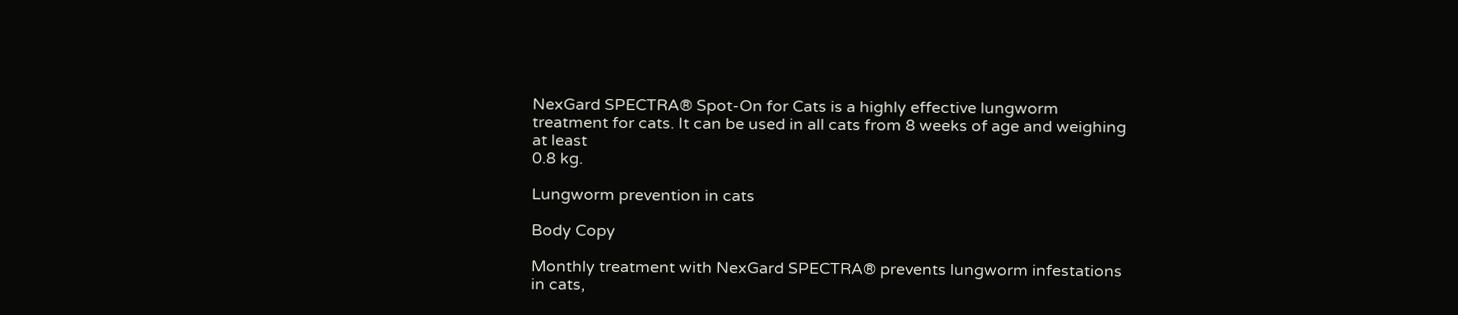NexGard SPECTRA® Spot-On for Cats is a highly effective lungworm treatment for cats. It can be used in all cats from 8 weeks of age and weighing at least
0.8 kg.

Lungworm prevention in cats

Body Copy

Monthly treatment with NexGard SPECTRA® prevents lungworm infestations in cats,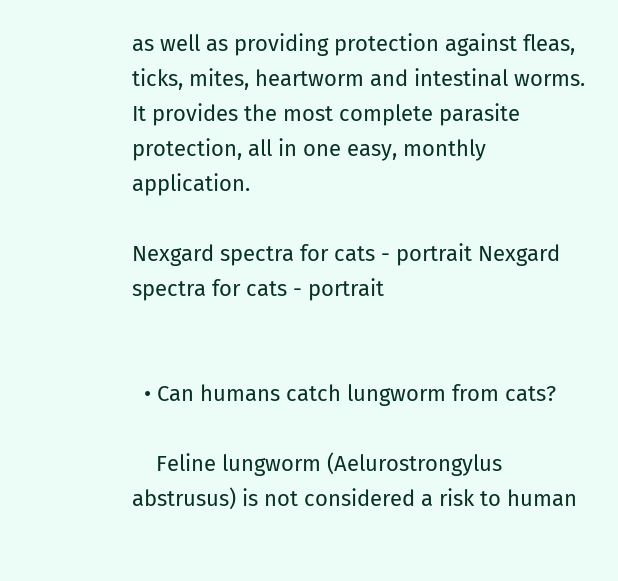as well as providing protection against fleas, ticks, mites, heartworm and intestinal worms. It provides the most complete parasite protection, all in one easy, monthly application.

Nexgard spectra for cats - portrait Nexgard spectra for cats - portrait


  • Can humans catch lungworm from cats?

    Feline lungworm (Aelurostrongylus abstrusus) is not considered a risk to human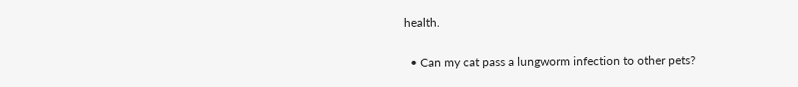health.

  • Can my cat pass a lungworm infection to other pets?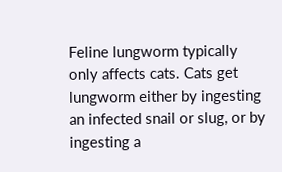Feline lungworm typically only affects cats. Cats get lungworm either by ingesting an infected snail or slug, or by ingesting a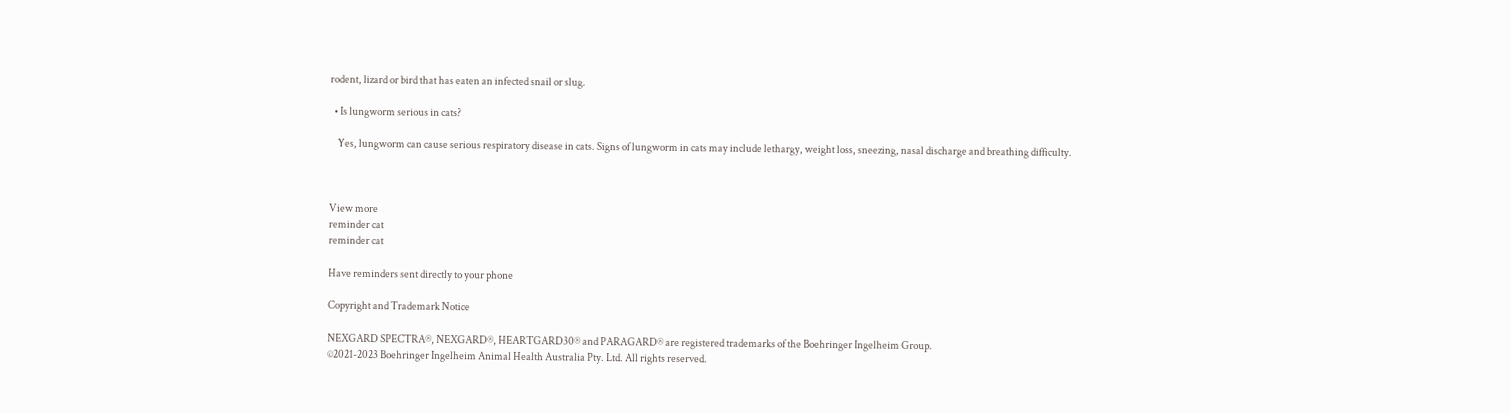rodent, lizard or bird that has eaten an infected snail or slug.

  • Is lungworm serious in cats?

    Yes, lungworm can cause serious respiratory disease in cats. Signs of lungworm in cats may include lethargy, weight loss, sneezing, nasal discharge and breathing difficulty.



View more
reminder cat
reminder cat

Have reminders sent directly to your phone

Copyright and Trademark Notice

NEXGARD SPECTRA®, NEXGARD®, HEARTGARD30® and PARAGARD® are registered trademarks of the Boehringer Ingelheim Group.
©2021-2023 Boehringer Ingelheim Animal Health Australia Pty. Ltd. All rights reserved.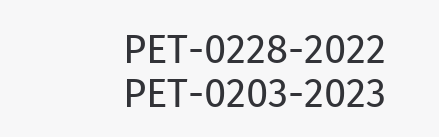PET-0228-2022 PET-0203-2023